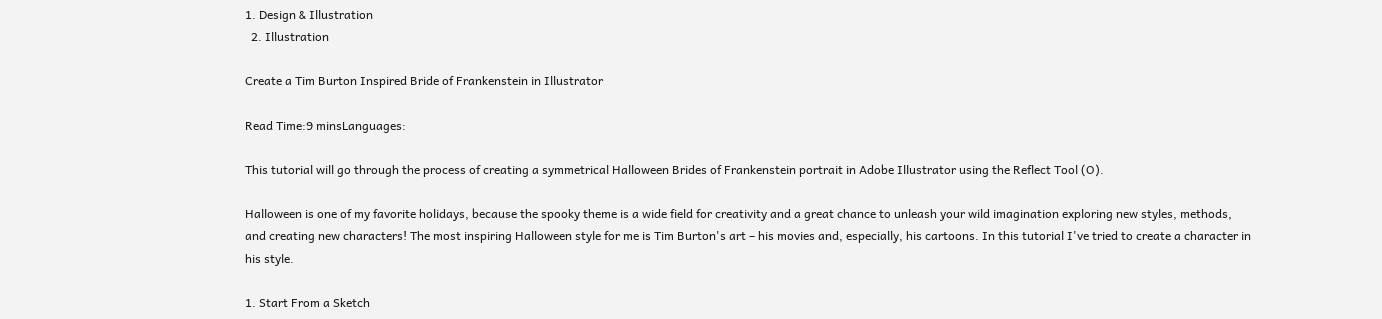1. Design & Illustration
  2. Illustration

Create a Tim Burton Inspired Bride of Frankenstein in Illustrator

Read Time:9 minsLanguages:

This tutorial will go through the process of creating a symmetrical Halloween Brides of Frankenstein portrait in Adobe Illustrator using the Reflect Tool (O).

Halloween is one of my favorite holidays, because the spooky theme is a wide field for creativity and a great chance to unleash your wild imagination exploring new styles, methods, and creating new characters! The most inspiring Halloween style for me is Tim Burton's art – his movies and, especially, his cartoons. In this tutorial I've tried to create a character in his style.

1. Start From a Sketch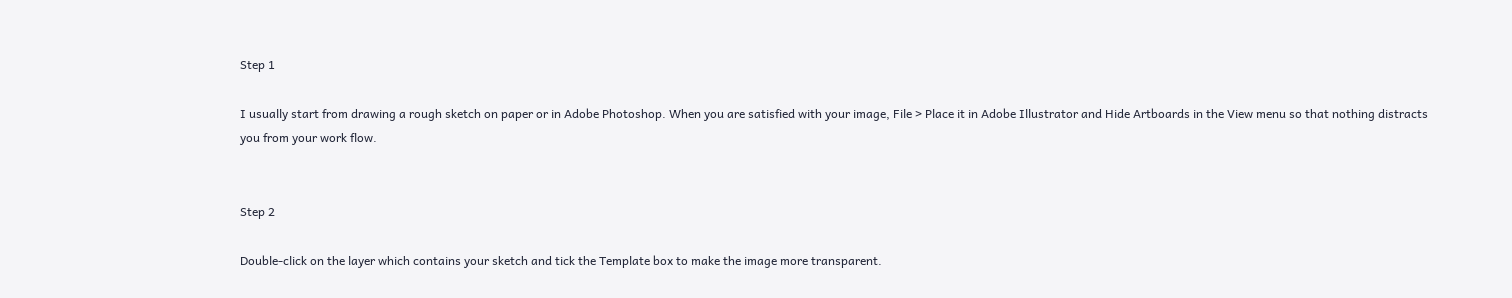Step 1

I usually start from drawing a rough sketch on paper or in Adobe Photoshop. When you are satisfied with your image, File > Place it in Adobe Illustrator and Hide Artboards in the View menu so that nothing distracts you from your work flow.


Step 2

Double-click on the layer which contains your sketch and tick the Template box to make the image more transparent.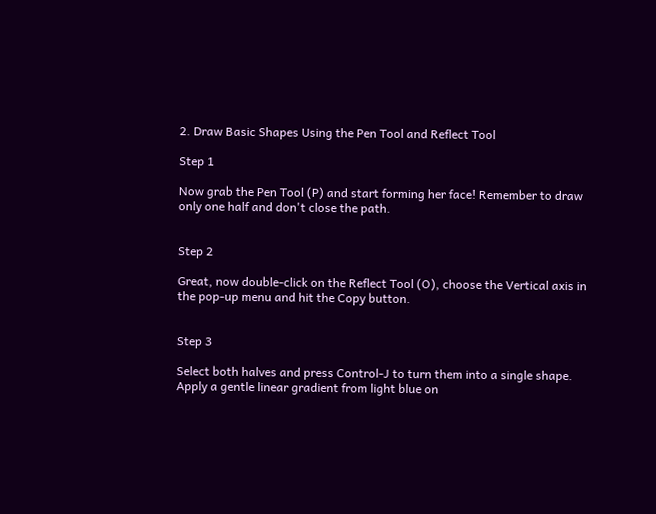2. Draw Basic Shapes Using the Pen Tool and Reflect Tool

Step 1

Now grab the Pen Tool (P) and start forming her face! Remember to draw only one half and don't close the path.


Step 2

Great, now double-click on the Reflect Tool (O), choose the Vertical axis in the pop-up menu and hit the Copy button.


Step 3

Select both halves and press Control-J to turn them into a single shape. Apply a gentle linear gradient from light blue on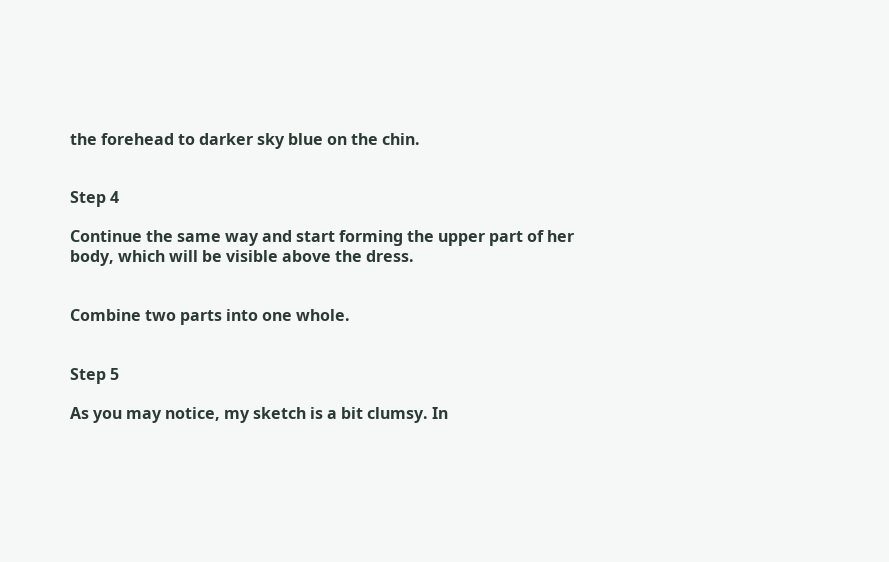the forehead to darker sky blue on the chin.


Step 4

Continue the same way and start forming the upper part of her body, which will be visible above the dress.


Combine two parts into one whole.


Step 5

As you may notice, my sketch is a bit clumsy. In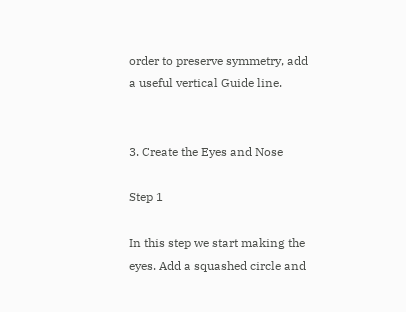order to preserve symmetry, add a useful vertical Guide line.


3. Create the Eyes and Nose

Step 1

In this step we start making the eyes. Add a squashed circle and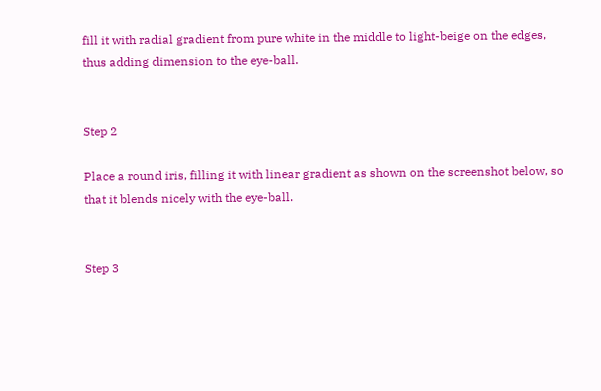fill it with radial gradient from pure white in the middle to light-beige on the edges, thus adding dimension to the eye-ball.


Step 2

Place a round iris, filling it with linear gradient as shown on the screenshot below, so that it blends nicely with the eye-ball.


Step 3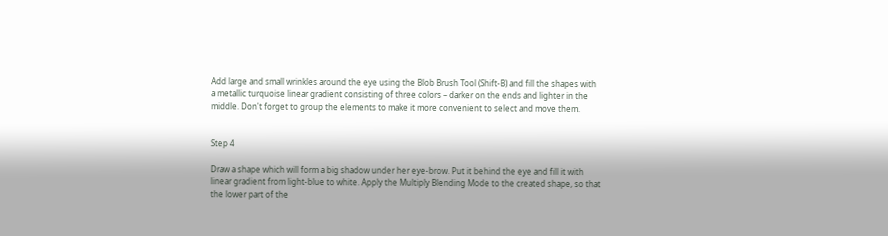Add large and small wrinkles around the eye using the Blob Brush Tool (Shift-B) and fill the shapes with a metallic turquoise linear gradient consisting of three colors – darker on the ends and lighter in the middle. Don't forget to group the elements to make it more convenient to select and move them.


Step 4

Draw a shape which will form a big shadow under her eye-brow. Put it behind the eye and fill it with linear gradient from light-blue to white. Apply the Multiply Blending Mode to the created shape, so that the lower part of the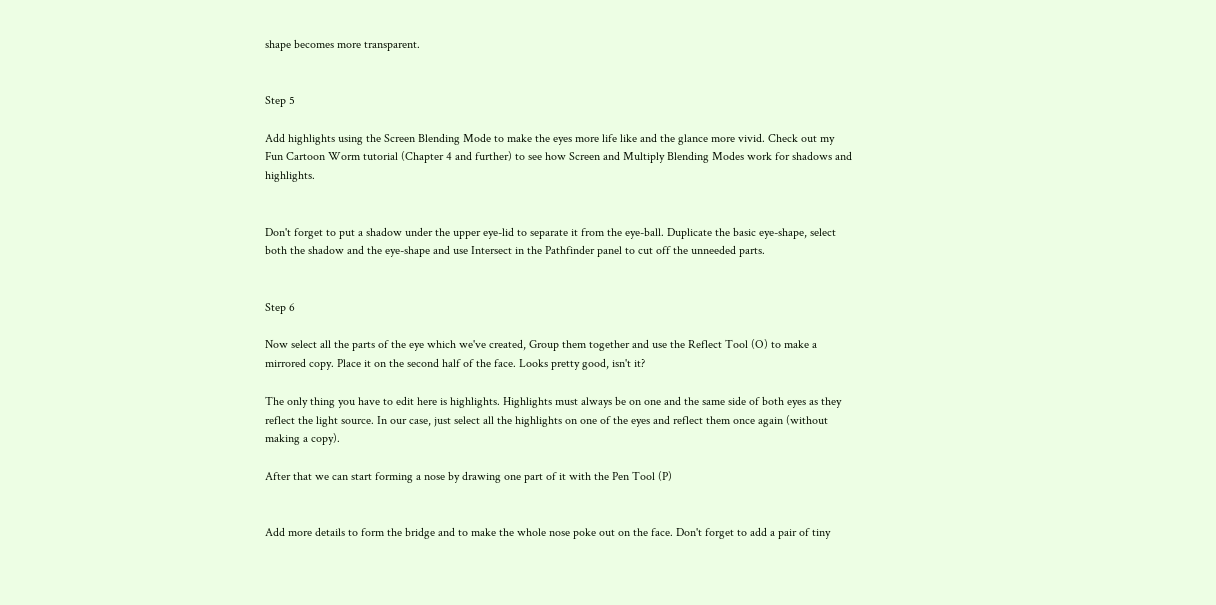shape becomes more transparent.


Step 5

Add highlights using the Screen Blending Mode to make the eyes more life like and the glance more vivid. Check out my Fun Cartoon Worm tutorial (Chapter 4 and further) to see how Screen and Multiply Blending Modes work for shadows and highlights.


Don't forget to put a shadow under the upper eye-lid to separate it from the eye-ball. Duplicate the basic eye-shape, select both the shadow and the eye-shape and use Intersect in the Pathfinder panel to cut off the unneeded parts.


Step 6

Now select all the parts of the eye which we've created, Group them together and use the Reflect Tool (O) to make a mirrored copy. Place it on the second half of the face. Looks pretty good, isn't it?

The only thing you have to edit here is highlights. Highlights must always be on one and the same side of both eyes as they reflect the light source. In our case, just select all the highlights on one of the eyes and reflect them once again (without making a copy).

After that we can start forming a nose by drawing one part of it with the Pen Tool (P)


Add more details to form the bridge and to make the whole nose poke out on the face. Don't forget to add a pair of tiny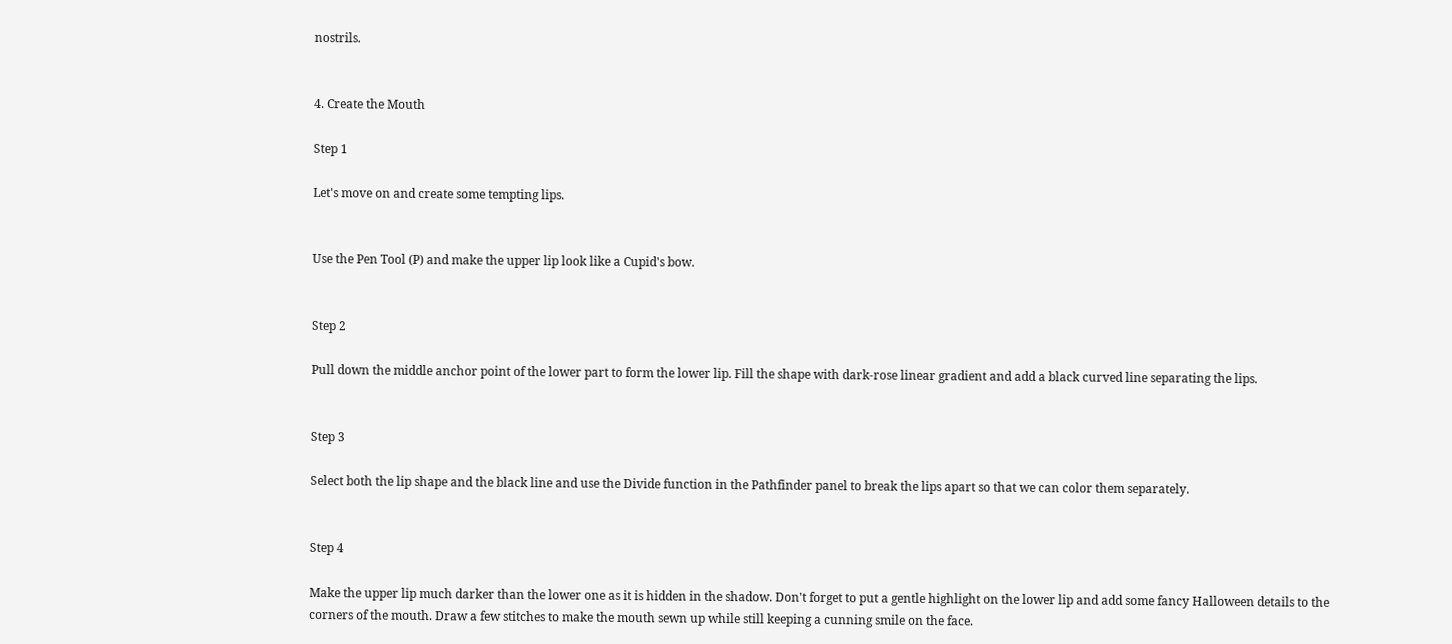nostrils.


4. Create the Mouth

Step 1

Let's move on and create some tempting lips.


Use the Pen Tool (P) and make the upper lip look like a Cupid's bow.


Step 2

Pull down the middle anchor point of the lower part to form the lower lip. Fill the shape with dark-rose linear gradient and add a black curved line separating the lips.


Step 3

Select both the lip shape and the black line and use the Divide function in the Pathfinder panel to break the lips apart so that we can color them separately.


Step 4

Make the upper lip much darker than the lower one as it is hidden in the shadow. Don't forget to put a gentle highlight on the lower lip and add some fancy Halloween details to the corners of the mouth. Draw a few stitches to make the mouth sewn up while still keeping a cunning smile on the face.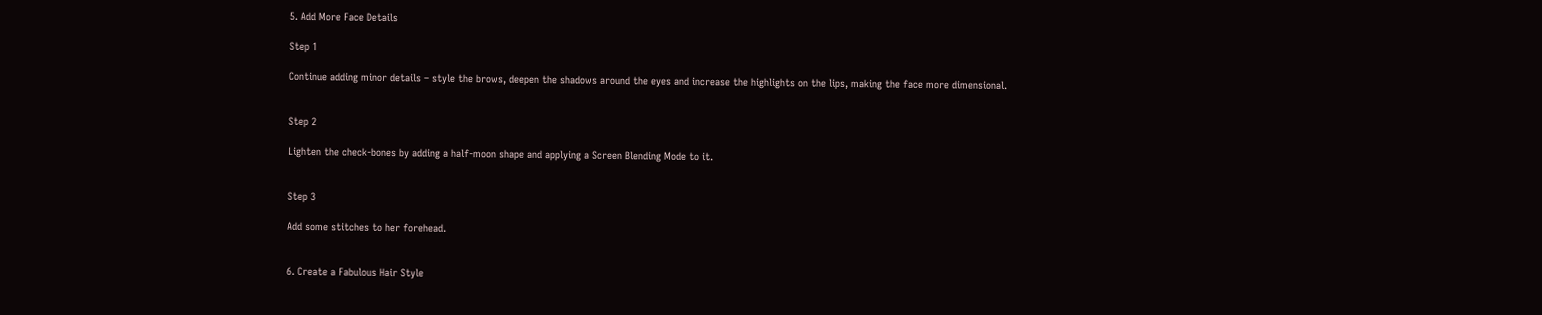5. Add More Face Details

Step 1

Continue adding minor details – style the brows, deepen the shadows around the eyes and increase the highlights on the lips, making the face more dimensional.


Step 2

Lighten the check-bones by adding a half-moon shape and applying a Screen Blending Mode to it.


Step 3

Add some stitches to her forehead.


6. Create a Fabulous Hair Style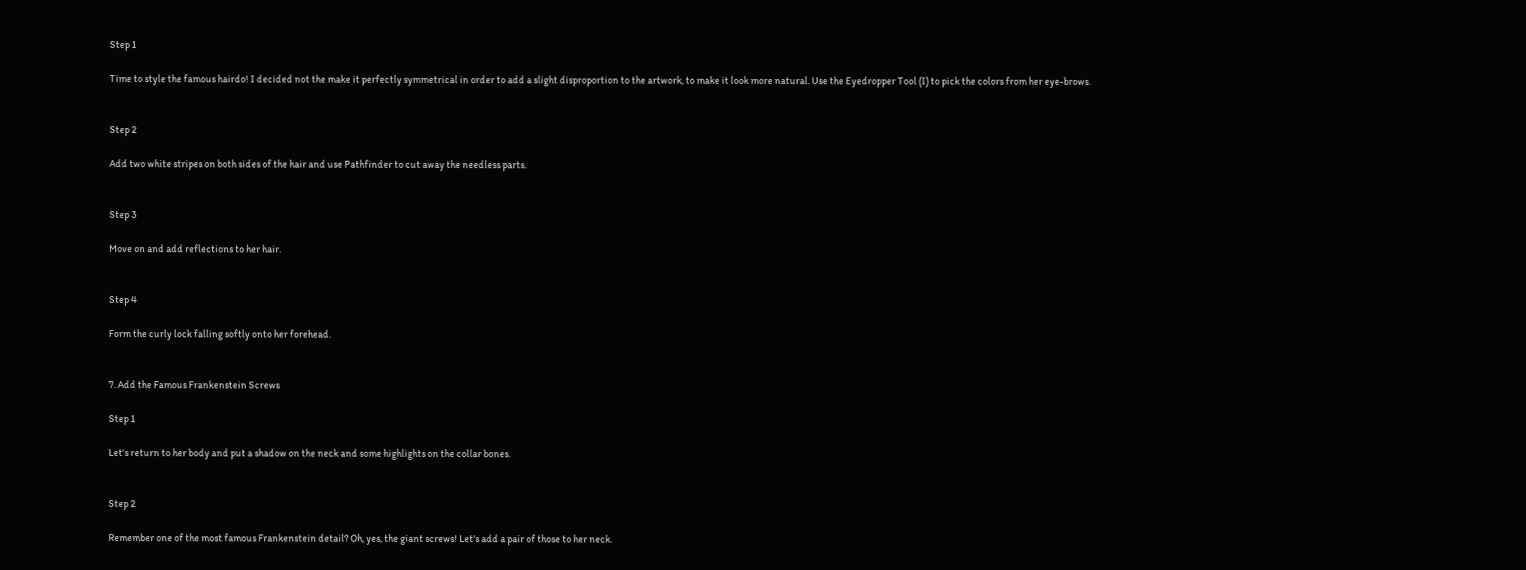Step 1

Time to style the famous hairdo! I decided not the make it perfectly symmetrical in order to add a slight disproportion to the artwork, to make it look more natural. Use the Eyedropper Tool (I) to pick the colors from her eye-brows.


Step 2

Add two white stripes on both sides of the hair and use Pathfinder to cut away the needless parts.


Step 3

Move on and add reflections to her hair.


Step 4

Form the curly lock falling softly onto her forehead.


7. Add the Famous Frankenstein Screws

Step 1

Let's return to her body and put a shadow on the neck and some highlights on the collar bones.


Step 2

Remember one of the most famous Frankenstein detail? Oh, yes, the giant screws! Let's add a pair of those to her neck.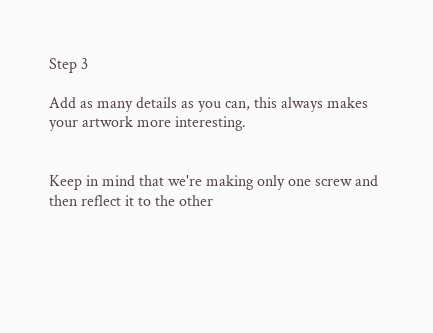Step 3

Add as many details as you can, this always makes your artwork more interesting.


Keep in mind that we're making only one screw and then reflect it to the other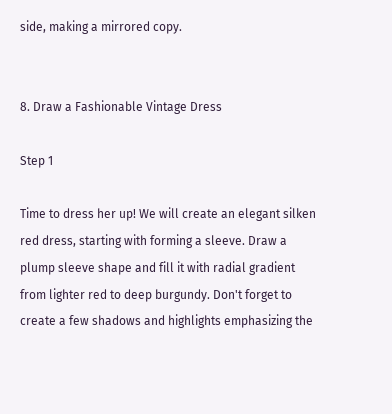side, making a mirrored copy.


8. Draw a Fashionable Vintage Dress

Step 1

Time to dress her up! We will create an elegant silken red dress, starting with forming a sleeve. Draw a plump sleeve shape and fill it with radial gradient from lighter red to deep burgundy. Don't forget to create a few shadows and highlights emphasizing the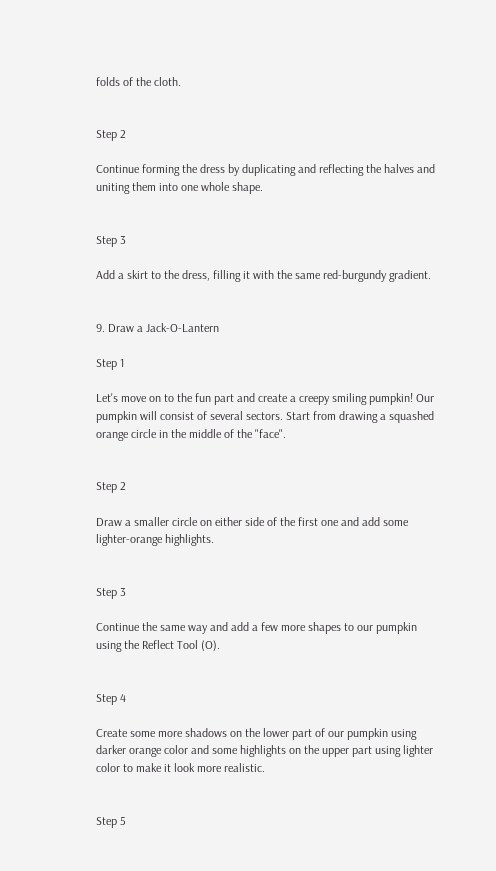folds of the cloth.


Step 2

Continue forming the dress by duplicating and reflecting the halves and uniting them into one whole shape.


Step 3

Add a skirt to the dress, filling it with the same red-burgundy gradient.


9. Draw a Jack-O-Lantern

Step 1

Let's move on to the fun part and create a creepy smiling pumpkin! Our pumpkin will consist of several sectors. Start from drawing a squashed orange circle in the middle of the "face".


Step 2

Draw a smaller circle on either side of the first one and add some lighter-orange highlights.


Step 3

Continue the same way and add a few more shapes to our pumpkin using the Reflect Tool (O).


Step 4

Create some more shadows on the lower part of our pumpkin using darker orange color and some highlights on the upper part using lighter color to make it look more realistic.


Step 5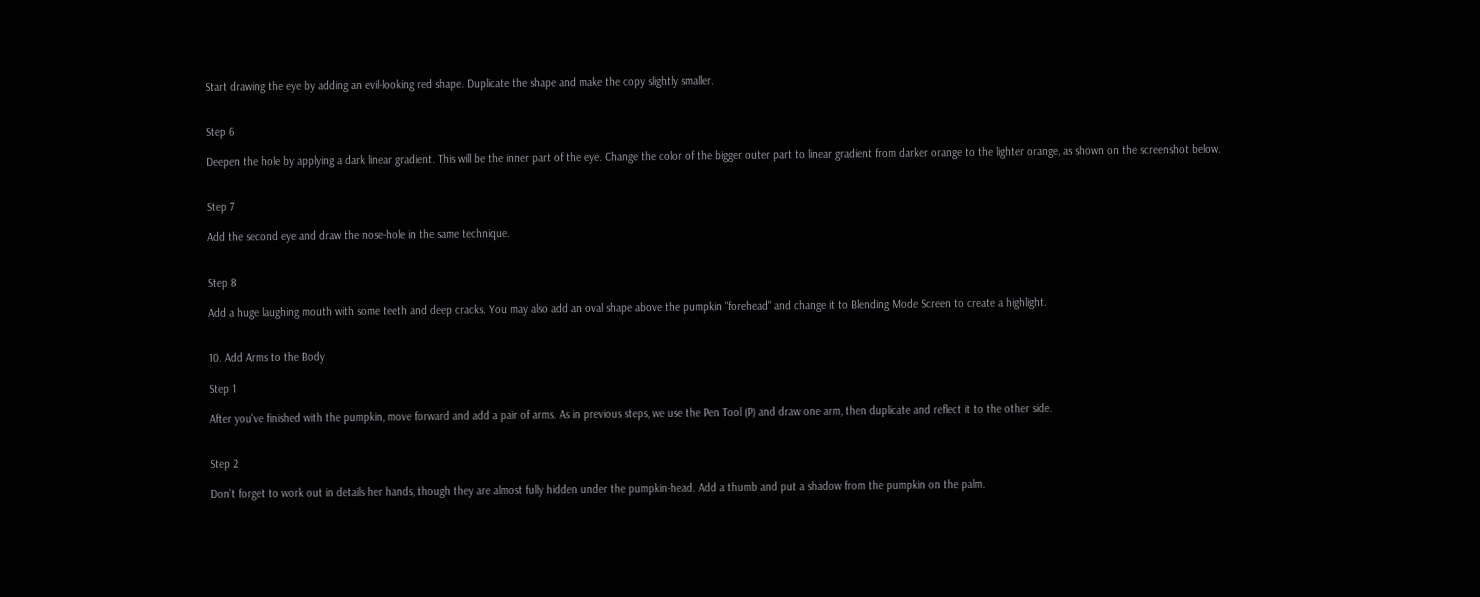Start drawing the eye by adding an evil-looking red shape. Duplicate the shape and make the copy slightly smaller.


Step 6

Deepen the hole by applying a dark linear gradient. This will be the inner part of the eye. Change the color of the bigger outer part to linear gradient from darker orange to the lighter orange, as shown on the screenshot below.


Step 7

Add the second eye and draw the nose-hole in the same technique.


Step 8

Add a huge laughing mouth with some teeth and deep cracks. You may also add an oval shape above the pumpkin "forehead" and change it to Blending Mode Screen to create a highlight.


10. Add Arms to the Body

Step 1

After you've finished with the pumpkin, move forward and add a pair of arms. As in previous steps, we use the Pen Tool (P) and draw one arm, then duplicate and reflect it to the other side.


Step 2

Don't forget to work out in details her hands, though they are almost fully hidden under the pumpkin-head. Add a thumb and put a shadow from the pumpkin on the palm.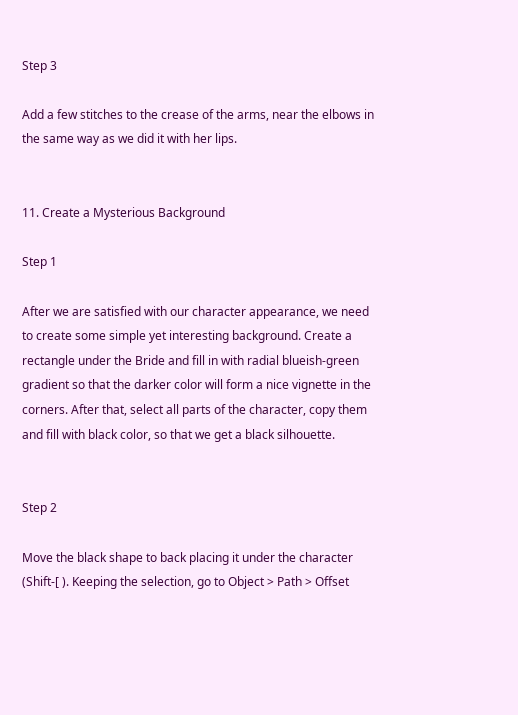Step 3

Add a few stitches to the crease of the arms, near the elbows in the same way as we did it with her lips.


11. Create a Mysterious Background

Step 1

After we are satisfied with our character appearance, we need to create some simple yet interesting background. Create a rectangle under the Bride and fill in with radial blueish-green gradient so that the darker color will form a nice vignette in the corners. After that, select all parts of the character, copy them and fill with black color, so that we get a black silhouette.


Step 2

Move the black shape to back placing it under the character (Shift-[ ). Keeping the selection, go to Object > Path > Offset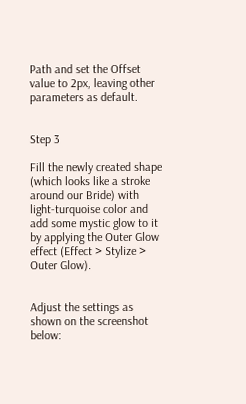Path and set the Offset value to 2px, leaving other parameters as default.


Step 3

Fill the newly created shape (which looks like a stroke around our Bride) with light-turquoise color and add some mystic glow to it by applying the Outer Glow effect (Effect > Stylize > Outer Glow).


Adjust the settings as shown on the screenshot below: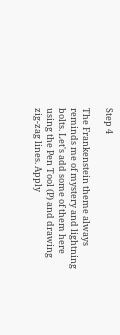Step 4

The Frankenstein theme always reminds me of mystery and lightning bolts. Let's add some of them here using the Pen Tool (P) and drawing zig-zag lines. Apply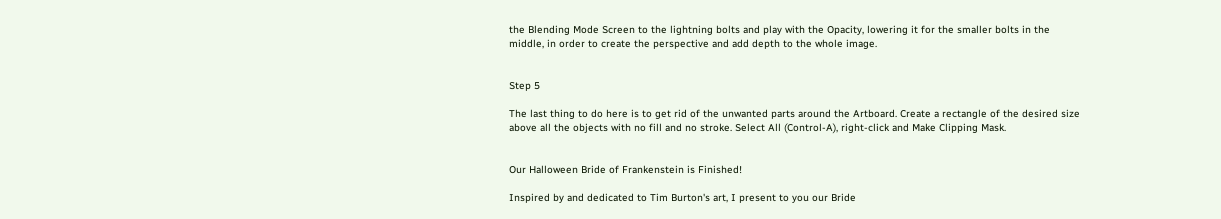the Blending Mode Screen to the lightning bolts and play with the Opacity, lowering it for the smaller bolts in the middle, in order to create the perspective and add depth to the whole image.


Step 5

The last thing to do here is to get rid of the unwanted parts around the Artboard. Create a rectangle of the desired size above all the objects with no fill and no stroke. Select All (Control-A), right-click and Make Clipping Mask.


Our Halloween Bride of Frankenstein is Finished!

Inspired by and dedicated to Tim Burton's art, I present to you our Bride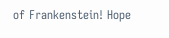of Frankenstein! Hope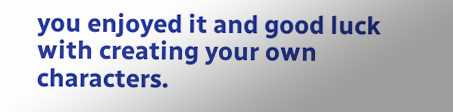you enjoyed it and good luck with creating your own characters.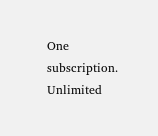One subscription.
Unlimited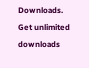Downloads.
Get unlimited downloads